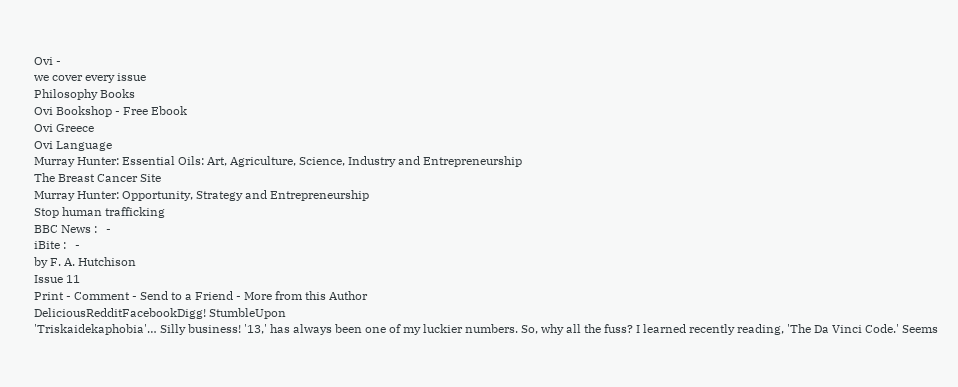Ovi -
we cover every issue
Philosophy Books
Ovi Bookshop - Free Ebook
Ovi Greece
Ovi Language
Murray Hunter: Essential Oils: Art, Agriculture, Science, Industry and Entrepreneurship
The Breast Cancer Site
Murray Hunter: Opportunity, Strategy and Entrepreneurship
Stop human trafficking
BBC News :   -
iBite :   -
by F. A. Hutchison
Issue 11
Print - Comment - Send to a Friend - More from this Author
DeliciousRedditFacebookDigg! StumbleUpon
'Triskaidekaphobia'… Silly business! '13,' has always been one of my luckier numbers. So, why all the fuss? I learned recently reading, 'The Da Vinci Code.' Seems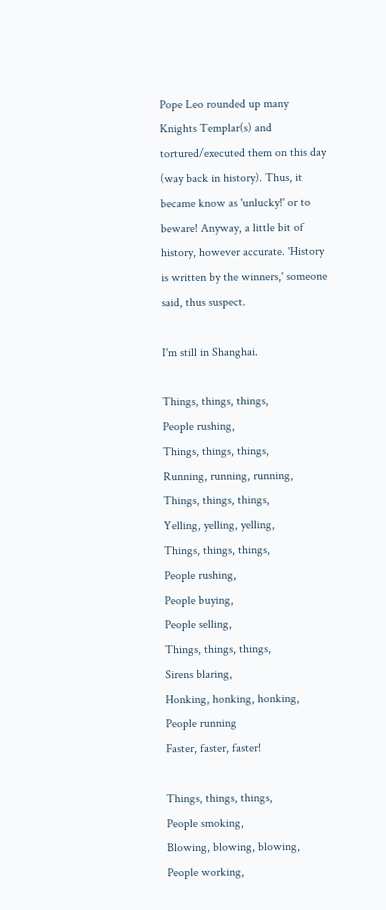Pope Leo rounded up many Knights Templar(s) and tortured/executed them on this day (way back in history). Thus, it became know as 'unlucky!' or to beware! Anyway, a little bit of history, however accurate. 'History is written by the winners,' someone said, thus suspect.

I'm still in Shanghai.

Things, things, things,
People rushing,
Things, things, things,
Running, running, running,
Things, things, things,
Yelling, yelling, yelling,
Things, things, things,
People rushing,
People buying,
People selling,
Things, things, things,
Sirens blaring,
Honking, honking, honking,
People running
Faster, faster, faster!

Things, things, things,
People smoking,
Blowing, blowing, blowing,
People working,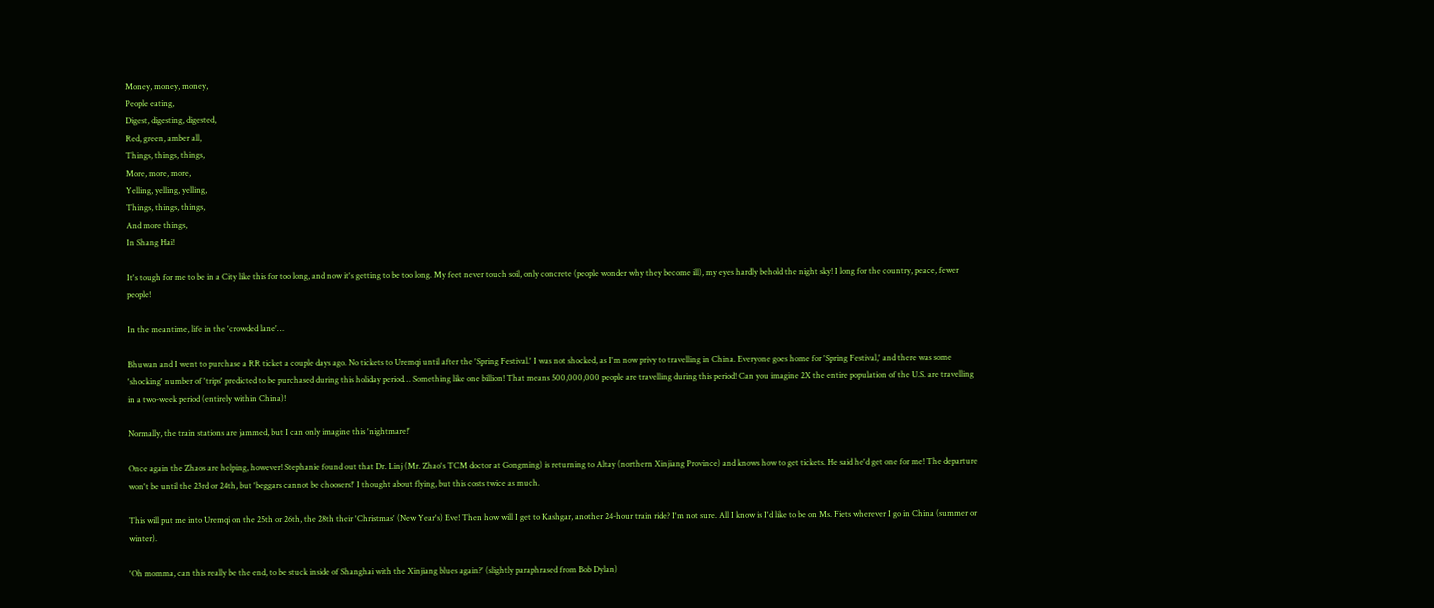Money, money, money,
People eating,
Digest, digesting, digested,
Red, green, amber all,
Things, things, things,
More, more, more,
Yelling, yelling, yelling,
Things, things, things,
And more things,
In Shang Hai!

It's tough for me to be in a City like this for too long, and now it's getting to be too long. My feet never touch soil, only concrete (people wonder why they become ill), my eyes hardly behold the night sky! I long for the country, peace, fewer people!

In the meantime, life in the 'crowded lane'…

Bhuwan and I went to purchase a RR ticket a couple days ago. No tickets to Uremqi until after the 'Spring Festival.' I was not shocked, as I'm now privy to travelling in China. Everyone goes home for 'Spring Festival,' and there was some 'shocking' number of 'trips' predicted to be purchased during this holiday period… Something like one billion! That means 500,000,000 people are travelling during this period! Can you imagine 2X the entire population of the U.S. are travelling in a two-week period (entirely within China)!

Normally, the train stations are jammed, but I can only imagine this 'nightmare!'

Once again the Zhaos are helping, however! Stephanie found out that Dr. Linj (Mr. Zhao's TCM doctor at Gongming) is returning to Altay (northern Xinjiang Province) and knows how to get tickets. He said he'd get one for me! The departure won't be until the 23rd or 24th, but 'beggars cannot be choosers!' I thought about flying, but this costs twice as much.

This will put me into Uremqi on the 25th or 26th, the 28th their 'Christmas' (New Year's) Eve! Then how will I get to Kashgar, another 24-hour train ride? I'm not sure. All I know is I'd like to be on Ms. Fiets wherever I go in China (summer or winter).

'Oh momma, can this really be the end, to be stuck inside of Shanghai with the Xinjiang blues again?' (slightly paraphrased from Bob Dylan)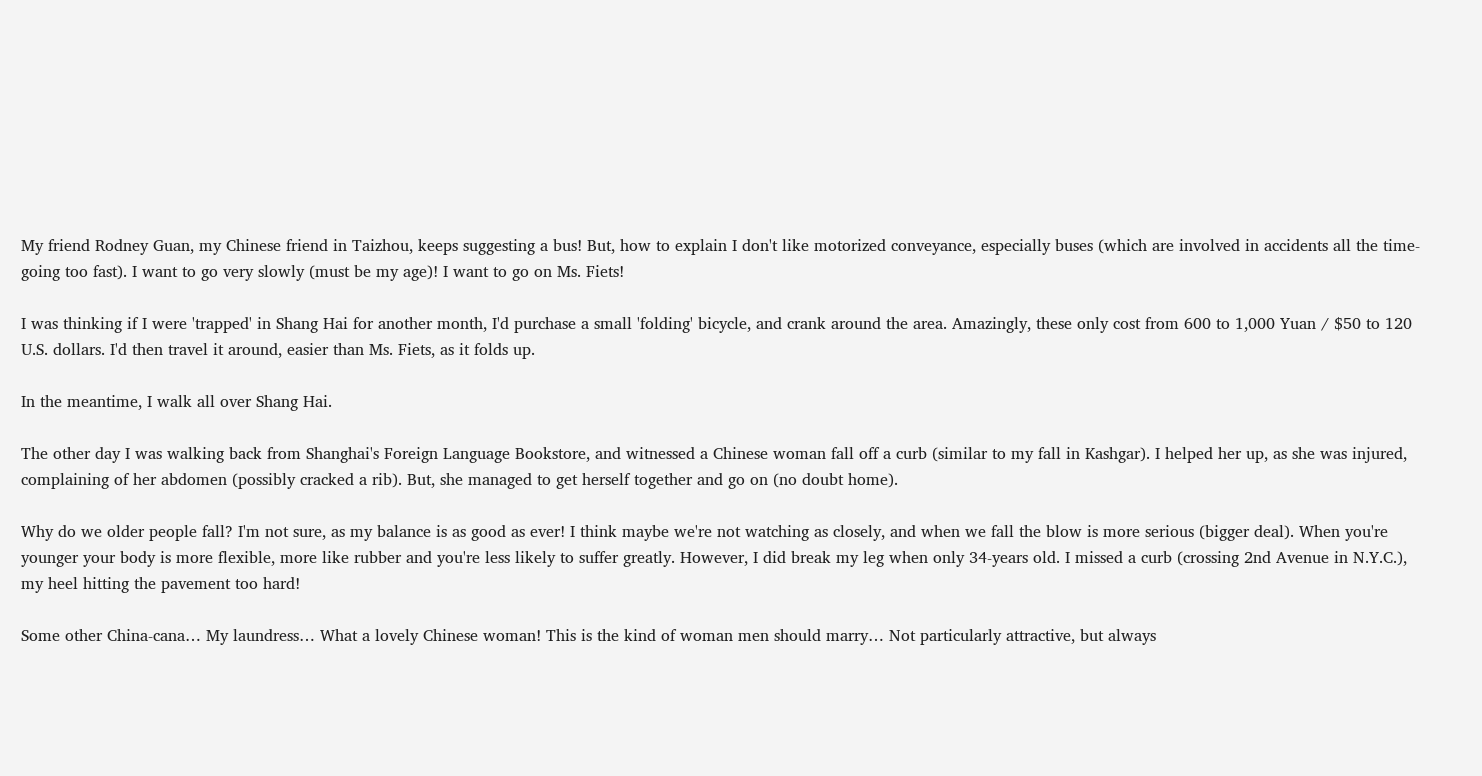My friend Rodney Guan, my Chinese friend in Taizhou, keeps suggesting a bus! But, how to explain I don't like motorized conveyance, especially buses (which are involved in accidents all the time-going too fast). I want to go very slowly (must be my age)! I want to go on Ms. Fiets!

I was thinking if I were 'trapped' in Shang Hai for another month, I'd purchase a small 'folding' bicycle, and crank around the area. Amazingly, these only cost from 600 to 1,000 Yuan / $50 to 120 U.S. dollars. I'd then travel it around, easier than Ms. Fiets, as it folds up.

In the meantime, I walk all over Shang Hai.

The other day I was walking back from Shanghai's Foreign Language Bookstore, and witnessed a Chinese woman fall off a curb (similar to my fall in Kashgar). I helped her up, as she was injured, complaining of her abdomen (possibly cracked a rib). But, she managed to get herself together and go on (no doubt home).

Why do we older people fall? I'm not sure, as my balance is as good as ever! I think maybe we're not watching as closely, and when we fall the blow is more serious (bigger deal). When you're younger your body is more flexible, more like rubber and you're less likely to suffer greatly. However, I did break my leg when only 34-years old. I missed a curb (crossing 2nd Avenue in N.Y.C.), my heel hitting the pavement too hard!

Some other China-cana… My laundress… What a lovely Chinese woman! This is the kind of woman men should marry… Not particularly attractive, but always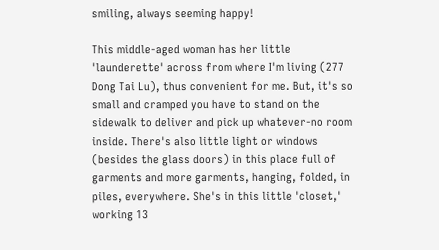smiling, always seeming happy!

This middle-aged woman has her little 'launderette' across from where I'm living (277 Dong Tai Lu), thus convenient for me. But, it's so small and cramped you have to stand on the sidewalk to deliver and pick up whatever-no room inside. There's also little light or windows (besides the glass doors) in this place full of garments and more garments, hanging, folded, in piles, everywhere. She's in this little 'closet,' working 13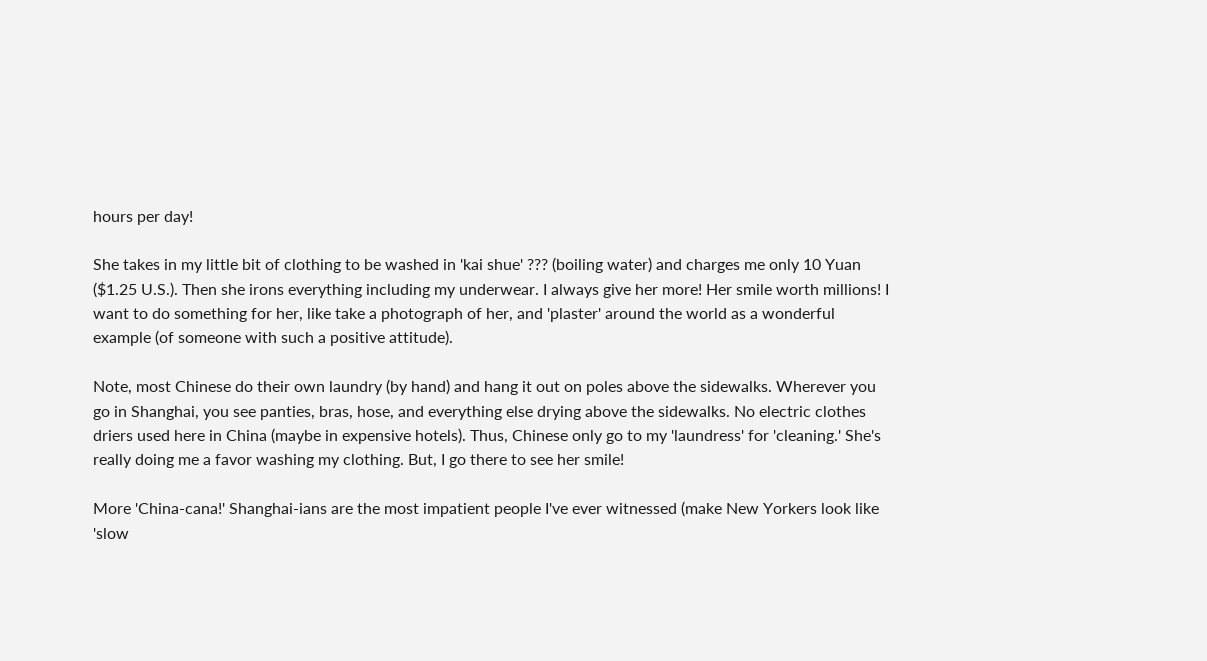hours per day!

She takes in my little bit of clothing to be washed in 'kai shue' ??? (boiling water) and charges me only 10 Yuan ($1.25 U.S.). Then she irons everything including my underwear. I always give her more! Her smile worth millions! I want to do something for her, like take a photograph of her, and 'plaster' around the world as a wonderful example (of someone with such a positive attitude).

Note, most Chinese do their own laundry (by hand) and hang it out on poles above the sidewalks. Wherever you go in Shanghai, you see panties, bras, hose, and everything else drying above the sidewalks. No electric clothes driers used here in China (maybe in expensive hotels). Thus, Chinese only go to my 'laundress' for 'cleaning.' She's really doing me a favor washing my clothing. But, I go there to see her smile!

More 'China-cana!' Shanghai-ians are the most impatient people I've ever witnessed (make New Yorkers look like 'slow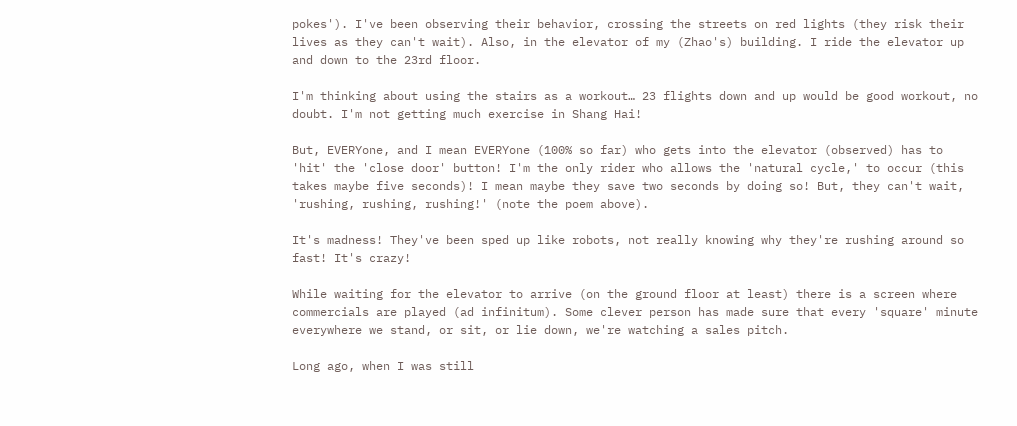pokes'). I've been observing their behavior, crossing the streets on red lights (they risk their lives as they can't wait). Also, in the elevator of my (Zhao's) building. I ride the elevator up and down to the 23rd floor.

I'm thinking about using the stairs as a workout… 23 flights down and up would be good workout, no doubt. I'm not getting much exercise in Shang Hai!

But, EVERYone, and I mean EVERYone (100% so far) who gets into the elevator (observed) has to 'hit' the 'close door' button! I'm the only rider who allows the 'natural cycle,' to occur (this takes maybe five seconds)! I mean maybe they save two seconds by doing so! But, they can't wait, 'rushing, rushing, rushing!' (note the poem above).

It's madness! They've been sped up like robots, not really knowing why they're rushing around so fast! It's crazy!

While waiting for the elevator to arrive (on the ground floor at least) there is a screen where commercials are played (ad infinitum). Some clever person has made sure that every 'square' minute everywhere we stand, or sit, or lie down, we're watching a sales pitch.

Long ago, when I was still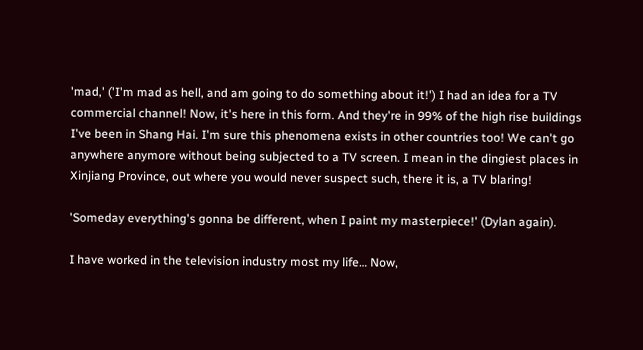'mad,' ('I'm mad as hell, and am going to do something about it!') I had an idea for a TV commercial channel! Now, it's here in this form. And they're in 99% of the high rise buildings I've been in Shang Hai. I'm sure this phenomena exists in other countries too! We can't go anywhere anymore without being subjected to a TV screen. I mean in the dingiest places in Xinjiang Province, out where you would never suspect such, there it is, a TV blaring!

'Someday everything's gonna be different, when I paint my masterpiece!' (Dylan again).

I have worked in the television industry most my life… Now,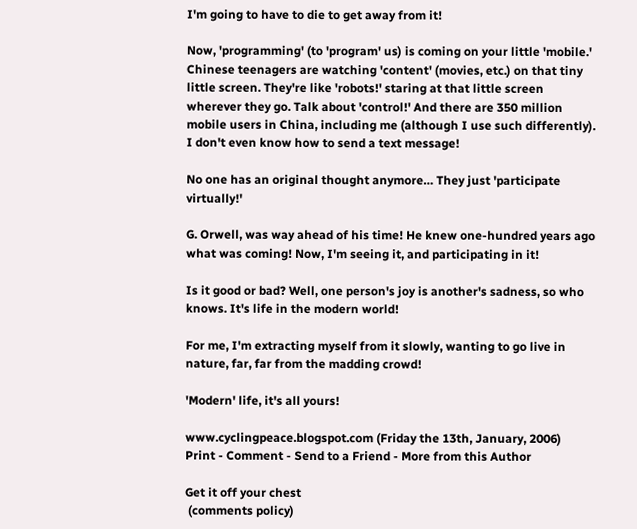I'm going to have to die to get away from it!

Now, 'programming' (to 'program' us) is coming on your little 'mobile.' Chinese teenagers are watching 'content' (movies, etc.) on that tiny little screen. They're like 'robots!' staring at that little screen wherever they go. Talk about 'control!' And there are 350 million mobile users in China, including me (although I use such differently). I don't even know how to send a text message!

No one has an original thought anymore… They just 'participate virtually!'

G. Orwell, was way ahead of his time! He knew one-hundred years ago what was coming! Now, I'm seeing it, and participating in it!

Is it good or bad? Well, one person's joy is another's sadness, so who knows. It's life in the modern world!

For me, I'm extracting myself from it slowly, wanting to go live in nature, far, far from the madding crowd!

'Modern' life, it's all yours!

www.cyclingpeace.blogspot.com (Friday the 13th, January, 2006)
Print - Comment - Send to a Friend - More from this Author

Get it off your chest
 (comments policy)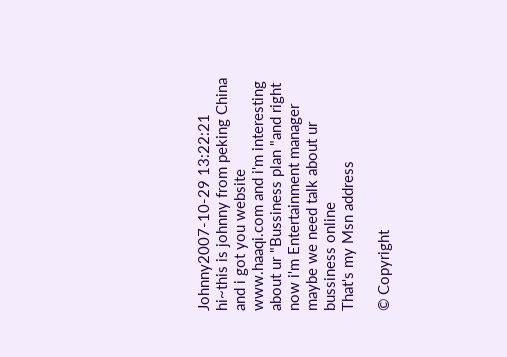Johnny2007-10-29 13:22:21
hi~this is johnny from peking China and i got you website
www.haaqi.com and i'm interesting about ur "Bussiness plan "and right now i'm Entertainment manager maybe we need talk about ur bussiness online
That's my Msn address

© Copyright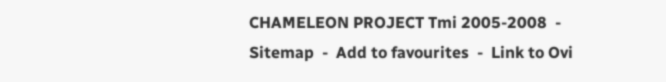CHAMELEON PROJECT Tmi 2005-2008  -  Sitemap  -  Add to favourites  -  Link to Ovi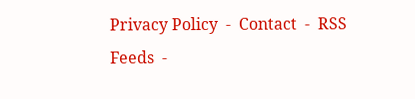Privacy Policy  -  Contact  -  RSS Feeds  -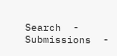Search  -  Submissions  -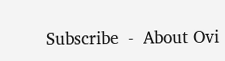Subscribe  -  About Ovi